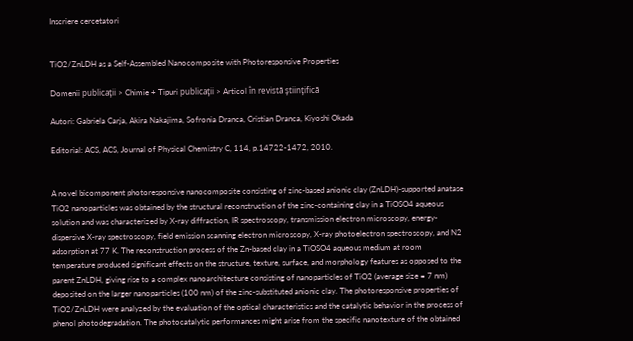Inscriere cercetatori


TiO2/ZnLDH as a Self-Assembled Nanocomposite with Photoresponsive Properties

Domenii publicaţii > Chimie + Tipuri publicaţii > Articol în revistã ştiinţificã

Autori: Gabriela Carja, Akira Nakajima, Sofronia Dranca, Cristian Dranca, Kiyoshi Okada

Editorial: ACS, ACS, Journal of Physical Chemistry C, 114, p.14722-1472, 2010.


A novel bicomponent photoresponsive nanocomposite consisting of zinc-based anionic clay (ZnLDH)-supported anatase TiO2 nanoparticles was obtained by the structural reconstruction of the zinc-containing clay in a TiOSO4 aqueous solution and was characterized by X-ray diffraction, IR spectroscopy, transmission electron microscopy, energy-dispersive X-ray spectroscopy, field emission scanning electron microscopy, X-ray photoelectron spectroscopy, and N2 adsorption at 77 K. The reconstruction process of the Zn-based clay in a TiOSO4 aqueous medium at room temperature produced significant effects on the structure, texture, surface, and morphology features as opposed to the parent ZnLDH, giving rise to a complex nanoarchitecture consisting of nanoparticles of TiO2 (average size = 7 nm) deposited on the larger nanoparticles (100 nm) of the zinc-substituted anionic clay. The photoresponsive properties of TiO2/ZnLDH were analyzed by the evaluation of the optical characteristics and the catalytic behavior in the process of phenol photodegradation. The photocatalytic performances might arise from the specific nanotexture of the obtained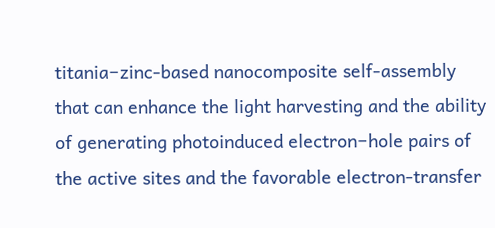titania−zinc-based nanocomposite self-assembly that can enhance the light harvesting and the ability of generating photoinduced electron−hole pairs of the active sites and the favorable electron-transfer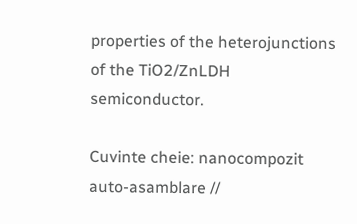properties of the heterojunctions of the TiO2/ZnLDH semiconductor.

Cuvinte cheie: nanocompozit auto-asamblare //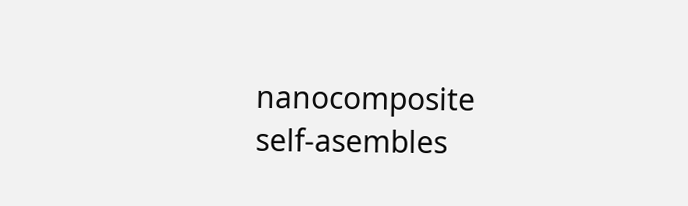nanocomposite self-asembles